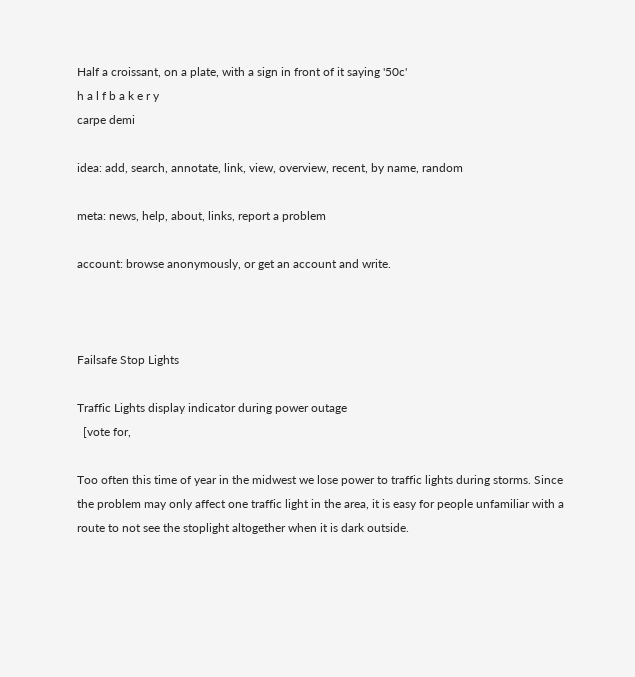Half a croissant, on a plate, with a sign in front of it saying '50c'
h a l f b a k e r y
carpe demi

idea: add, search, annotate, link, view, overview, recent, by name, random

meta: news, help, about, links, report a problem

account: browse anonymously, or get an account and write.



Failsafe Stop Lights

Traffic Lights display indicator during power outage
  [vote for,

Too often this time of year in the midwest we lose power to traffic lights during storms. Since the problem may only affect one traffic light in the area, it is easy for people unfamiliar with a route to not see the stoplight altogether when it is dark outside.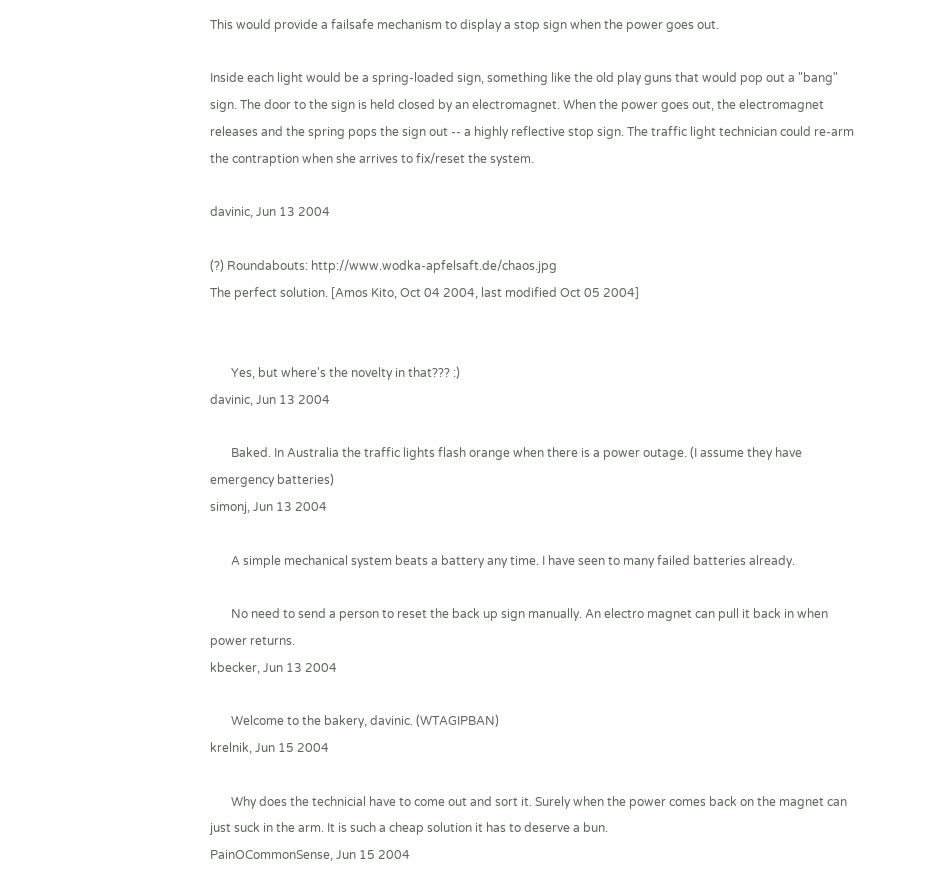This would provide a failsafe mechanism to display a stop sign when the power goes out.

Inside each light would be a spring-loaded sign, something like the old play guns that would pop out a "bang" sign. The door to the sign is held closed by an electromagnet. When the power goes out, the electromagnet releases and the spring pops the sign out -- a highly reflective stop sign. The traffic light technician could re-arm the contraption when she arrives to fix/reset the system.

davinic, Jun 13 2004

(?) Roundabouts: http://www.wodka-apfelsaft.de/chaos.jpg
The perfect solution. [Amos Kito, Oct 04 2004, last modified Oct 05 2004]


       Yes, but where's the novelty in that??? :)
davinic, Jun 13 2004

       Baked. In Australia the traffic lights flash orange when there is a power outage. (I assume they have emergency batteries)
simonj, Jun 13 2004

       A simple mechanical system beats a battery any time. I have seen to many failed batteries already.

       No need to send a person to reset the back up sign manually. An electro magnet can pull it back in when power returns.
kbecker, Jun 13 2004

       Welcome to the bakery, davinic. (WTAGIPBAN)
krelnik, Jun 15 2004

       Why does the technicial have to come out and sort it. Surely when the power comes back on the magnet can just suck in the arm. It is such a cheap solution it has to deserve a bun.
PainOCommonSense, Jun 15 2004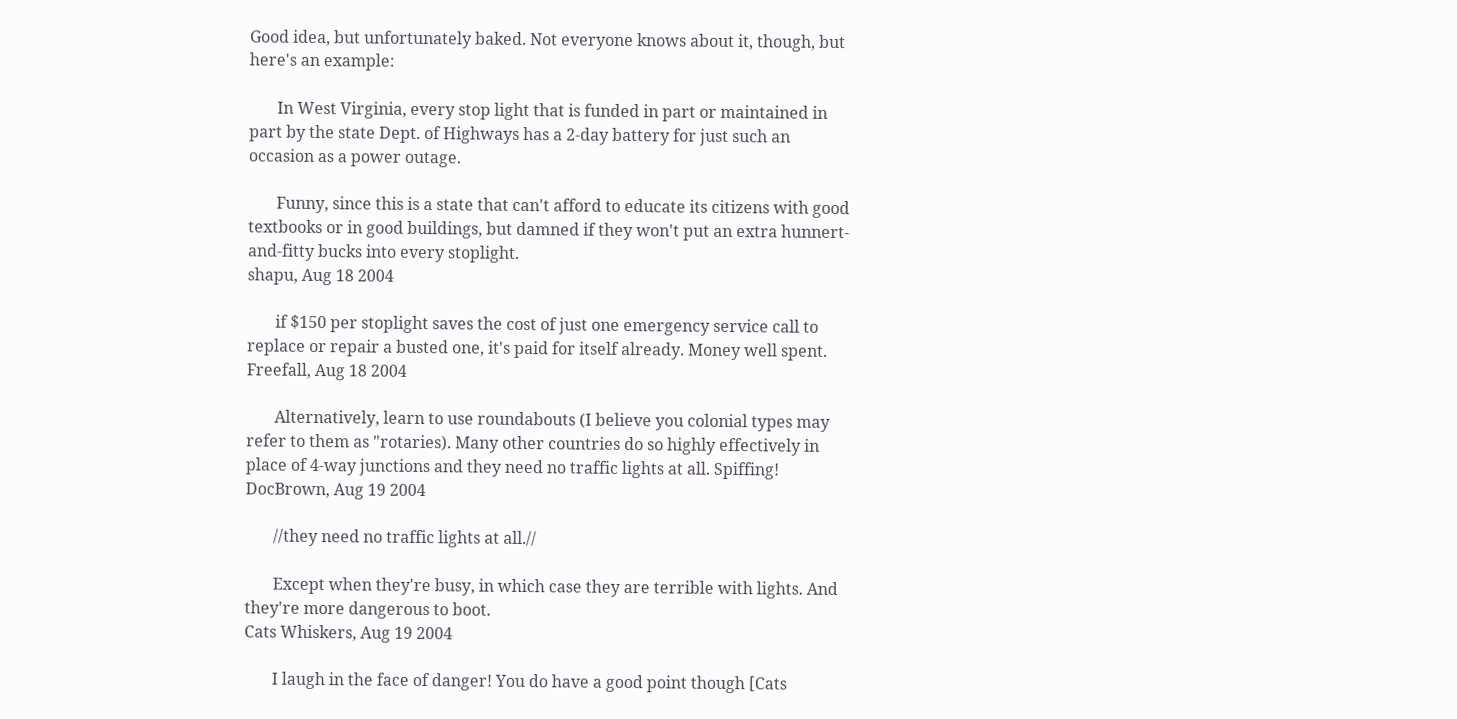Good idea, but unfortunately baked. Not everyone knows about it, though, but here's an example:

       In West Virginia, every stop light that is funded in part or maintained in part by the state Dept. of Highways has a 2-day battery for just such an occasion as a power outage.

       Funny, since this is a state that can't afford to educate its citizens with good textbooks or in good buildings, but damned if they won't put an extra hunnert-and-fitty bucks into every stoplight.
shapu, Aug 18 2004

       if $150 per stoplight saves the cost of just one emergency service call to replace or repair a busted one, it's paid for itself already. Money well spent.
Freefall, Aug 18 2004

       Alternatively, learn to use roundabouts (I believe you colonial types may refer to them as "rotaries). Many other countries do so highly effectively in place of 4-way junctions and they need no traffic lights at all. Spiffing!
DocBrown, Aug 19 2004

       //they need no traffic lights at all.//

       Except when they're busy, in which case they are terrible with lights. And they're more dangerous to boot.
Cats Whiskers, Aug 19 2004

       I laugh in the face of danger! You do have a good point though [Cats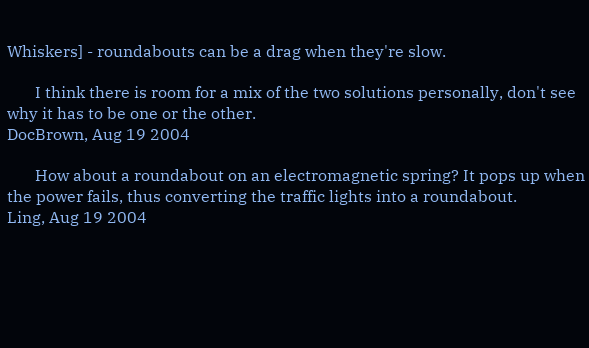Whiskers] - roundabouts can be a drag when they're slow.

       I think there is room for a mix of the two solutions personally, don't see why it has to be one or the other.
DocBrown, Aug 19 2004

       How about a roundabout on an electromagnetic spring? It pops up when the power fails, thus converting the traffic lights into a roundabout.
Ling, Aug 19 2004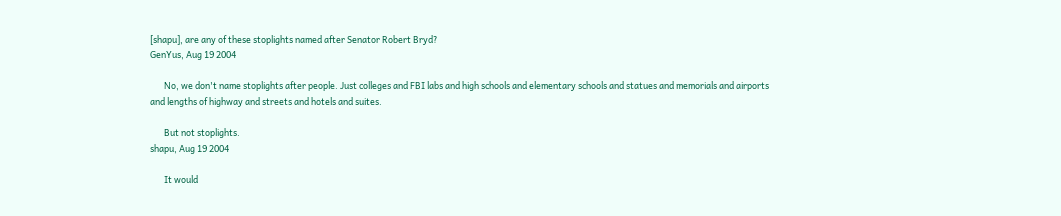[shapu], are any of these stoplights named after Senator Robert Bryd?
GenYus, Aug 19 2004

       No, we don't name stoplights after people. Just colleges and FBI labs and high schools and elementary schools and statues and memorials and airports and lengths of highway and streets and hotels and suites.

       But not stoplights.
shapu, Aug 19 2004

       It would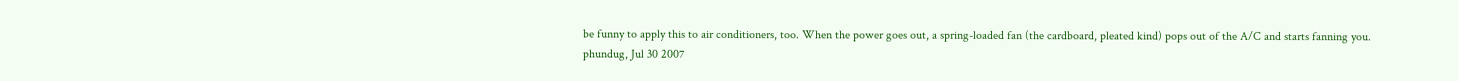be funny to apply this to air conditioners, too. When the power goes out, a spring-loaded fan (the cardboard, pleated kind) pops out of the A/C and starts fanning you.
phundug, Jul 30 2007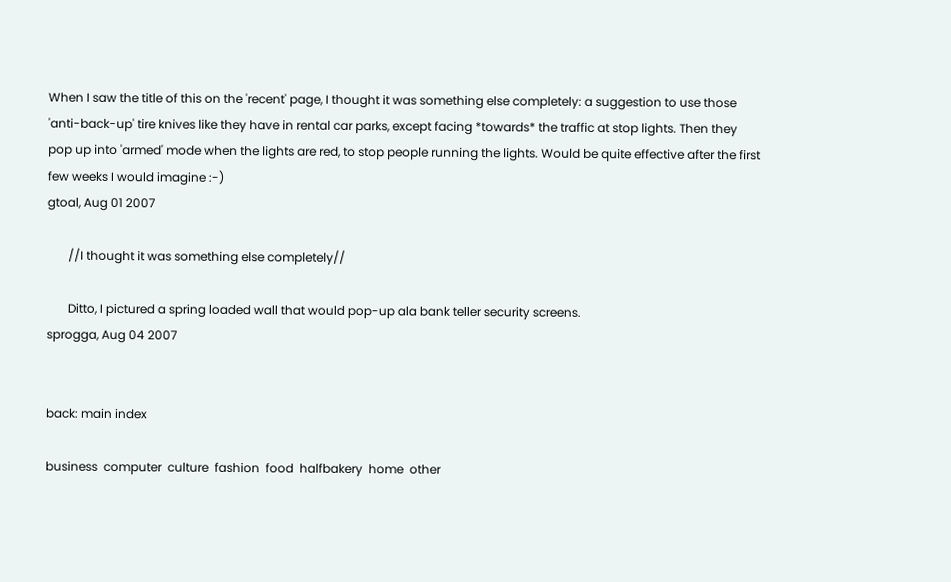When I saw the title of this on the 'recent' page, I thought it was something else completely: a suggestion to use those 'anti-back-up' tire knives like they have in rental car parks, except facing *towards* the traffic at stop lights. Then they pop up into 'armed' mode when the lights are red, to stop people running the lights. Would be quite effective after the first few weeks I would imagine :-)
gtoal, Aug 01 2007

       //I thought it was something else completely//

       Ditto, I pictured a spring loaded wall that would pop-up ala bank teller security screens.
sprogga, Aug 04 2007


back: main index

business  computer  culture  fashion  food  halfbakery  home  other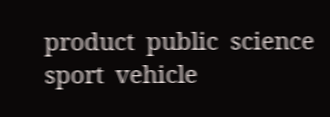product  public  science  sport  vehicle